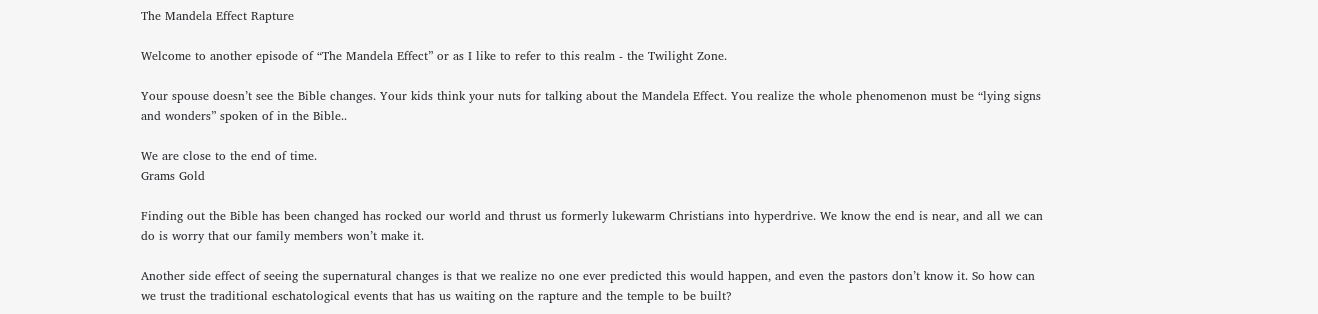The Mandela Effect Rapture

Welcome to another episode of “The Mandela Effect” or as I like to refer to this realm - the Twilight Zone.

Your spouse doesn’t see the Bible changes. Your kids think your nuts for talking about the Mandela Effect. You realize the whole phenomenon must be “lying signs and wonders” spoken of in the Bible..

We are close to the end of time.
Grams Gold

Finding out the Bible has been changed has rocked our world and thrust us formerly lukewarm Christians into hyperdrive. We know the end is near, and all we can do is worry that our family members won’t make it.

Another side effect of seeing the supernatural changes is that we realize no one ever predicted this would happen, and even the pastors don’t know it. So how can we trust the traditional eschatological events that has us waiting on the rapture and the temple to be built?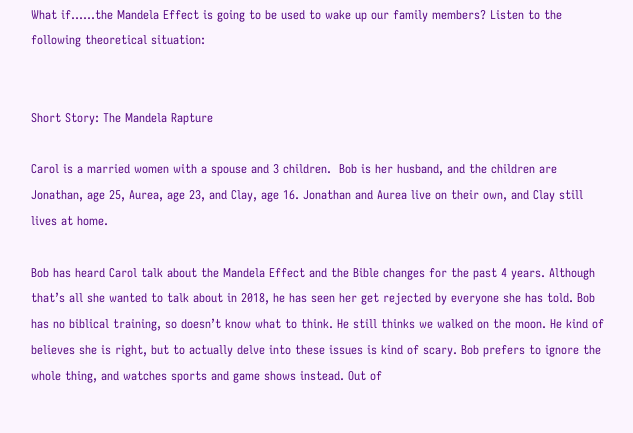What if……the Mandela Effect is going to be used to wake up our family members? Listen to the following theoretical situation:


Short Story: The Mandela Rapture

Carol is a married women with a spouse and 3 children.  Bob is her husband, and the children are Jonathan, age 25, Aurea, age 23, and Clay, age 16. Jonathan and Aurea live on their own, and Clay still lives at home.

Bob has heard Carol talk about the Mandela Effect and the Bible changes for the past 4 years. Although that’s all she wanted to talk about in 2018, he has seen her get rejected by everyone she has told. Bob has no biblical training, so doesn’t know what to think. He still thinks we walked on the moon. He kind of believes she is right, but to actually delve into these issues is kind of scary. Bob prefers to ignore the whole thing, and watches sports and game shows instead. Out of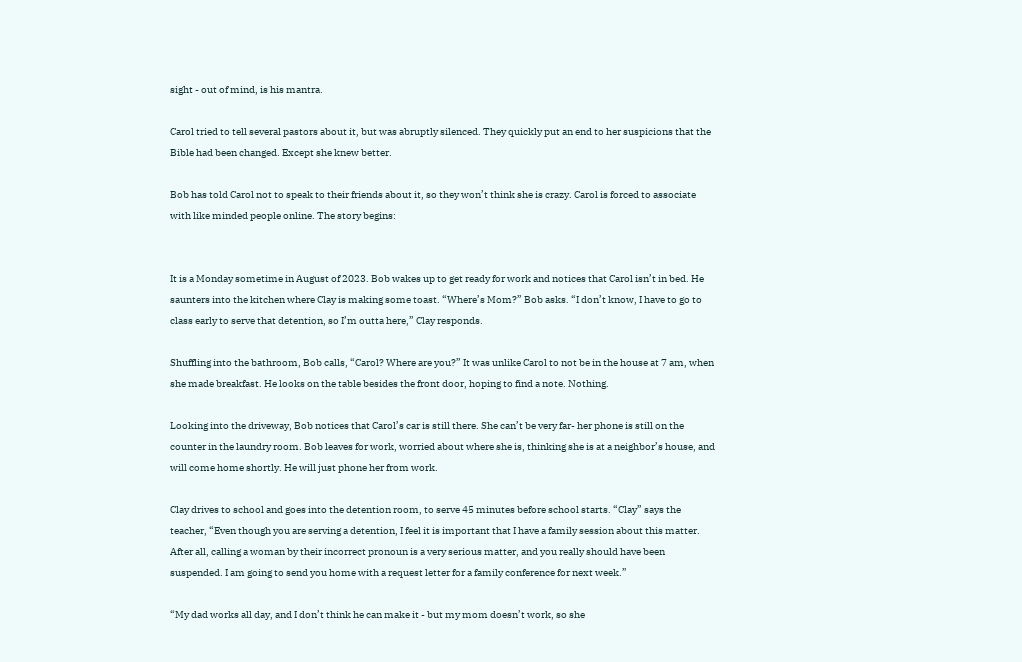sight - out of mind, is his mantra.

Carol tried to tell several pastors about it, but was abruptly silenced. They quickly put an end to her suspicions that the Bible had been changed. Except she knew better.

Bob has told Carol not to speak to their friends about it, so they won’t think she is crazy. Carol is forced to associate with like minded people online. The story begins:


It is a Monday sometime in August of 2023. Bob wakes up to get ready for work and notices that Carol isn’t in bed. He saunters into the kitchen where Clay is making some toast. “Where’s Mom?” Bob asks. “I don’t know, I have to go to class early to serve that detention, so I’m outta here,” Clay responds.

Shuffling into the bathroom, Bob calls, “Carol? Where are you?” It was unlike Carol to not be in the house at 7 am, when she made breakfast. He looks on the table besides the front door, hoping to find a note. Nothing.

Looking into the driveway, Bob notices that Carol’s car is still there. She can’t be very far- her phone is still on the counter in the laundry room. Bob leaves for work, worried about where she is, thinking she is at a neighbor’s house, and will come home shortly. He will just phone her from work.

Clay drives to school and goes into the detention room, to serve 45 minutes before school starts. “Clay” says the teacher, “Even though you are serving a detention, I feel it is important that I have a family session about this matter. After all, calling a woman by their incorrect pronoun is a very serious matter, and you really should have been suspended. I am going to send you home with a request letter for a family conference for next week.”

“My dad works all day, and I don’t think he can make it - but my mom doesn’t work, so she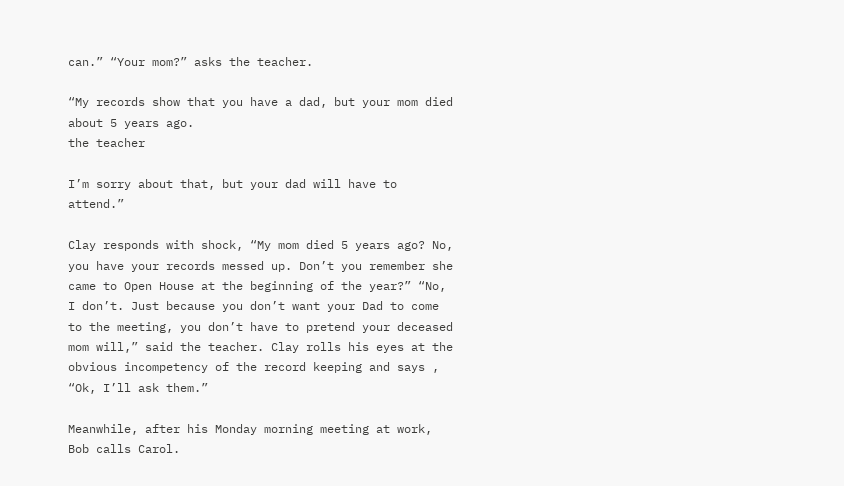can.” “Your mom?” asks the teacher.

“My records show that you have a dad, but your mom died about 5 years ago.
the teacher

I’m sorry about that, but your dad will have to attend.”

Clay responds with shock, “My mom died 5 years ago? No, you have your records messed up. Don’t you remember she came to Open House at the beginning of the year?” “No, I don’t. Just because you don’t want your Dad to come to the meeting, you don’t have to pretend your deceased mom will,” said the teacher. Clay rolls his eyes at the obvious incompetency of the record keeping and says , “Ok, I’ll ask them.”

Meanwhile, after his Monday morning meeting at work, Bob calls Carol.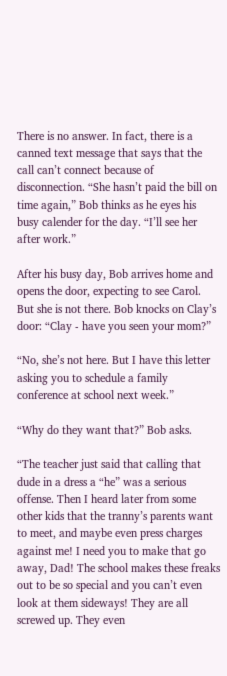There is no answer. In fact, there is a canned text message that says that the call can’t connect because of disconnection. “She hasn’t paid the bill on time again,” Bob thinks as he eyes his busy calender for the day. “I’ll see her after work.”

After his busy day, Bob arrives home and opens the door, expecting to see Carol. But she is not there. Bob knocks on Clay’s door: “Clay - have you seen your mom?”

“No, she’s not here. But I have this letter asking you to schedule a family conference at school next week.”

“Why do they want that?” Bob asks.

“The teacher just said that calling that dude in a dress a “he” was a serious offense. Then I heard later from some other kids that the tranny’s parents want to meet, and maybe even press charges against me! I need you to make that go away, Dad! The school makes these freaks out to be so special and you can’t even look at them sideways! They are all screwed up. They even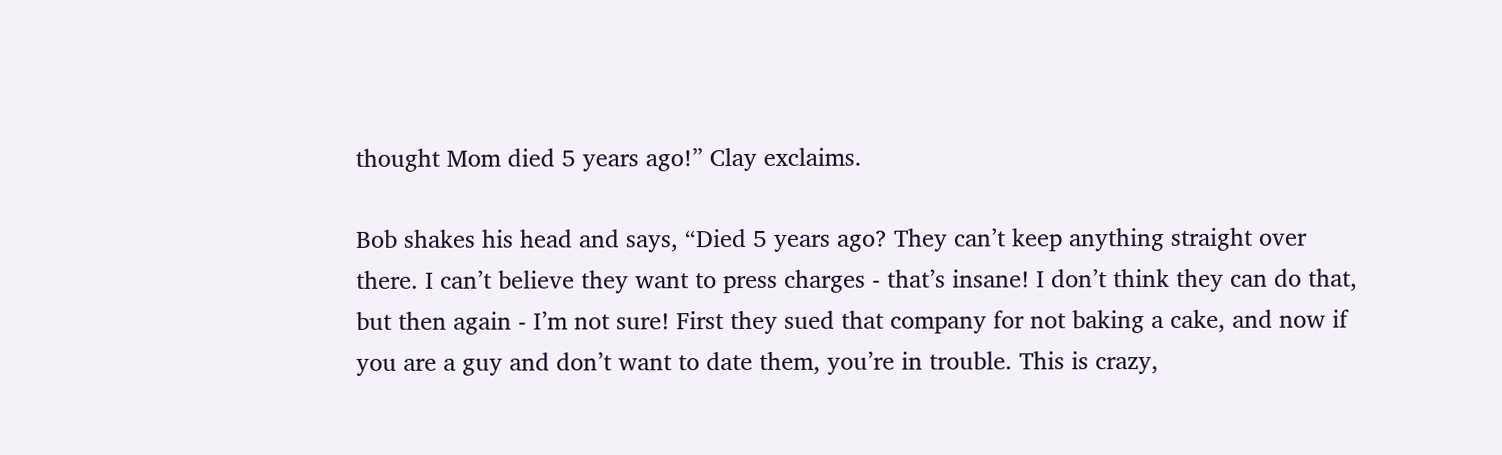thought Mom died 5 years ago!” Clay exclaims.

Bob shakes his head and says, “Died 5 years ago? They can’t keep anything straight over there. I can’t believe they want to press charges - that’s insane! I don’t think they can do that, but then again - I’m not sure! First they sued that company for not baking a cake, and now if you are a guy and don’t want to date them, you’re in trouble. This is crazy,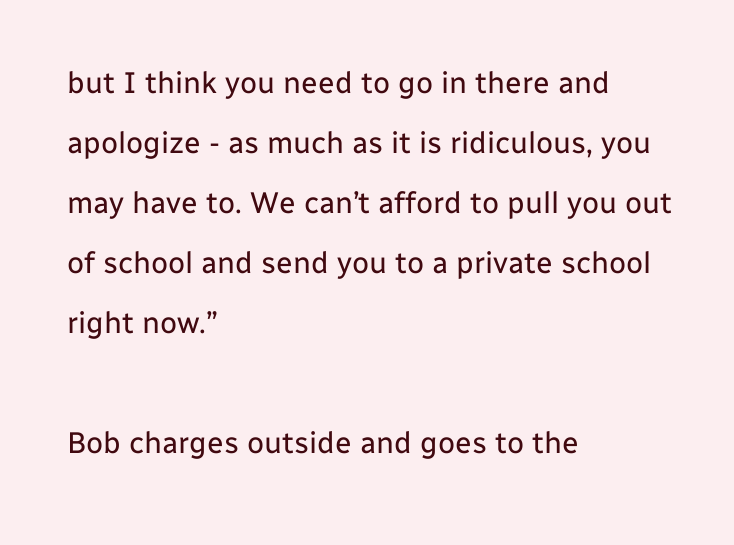but I think you need to go in there and apologize - as much as it is ridiculous, you may have to. We can’t afford to pull you out of school and send you to a private school right now.”

Bob charges outside and goes to the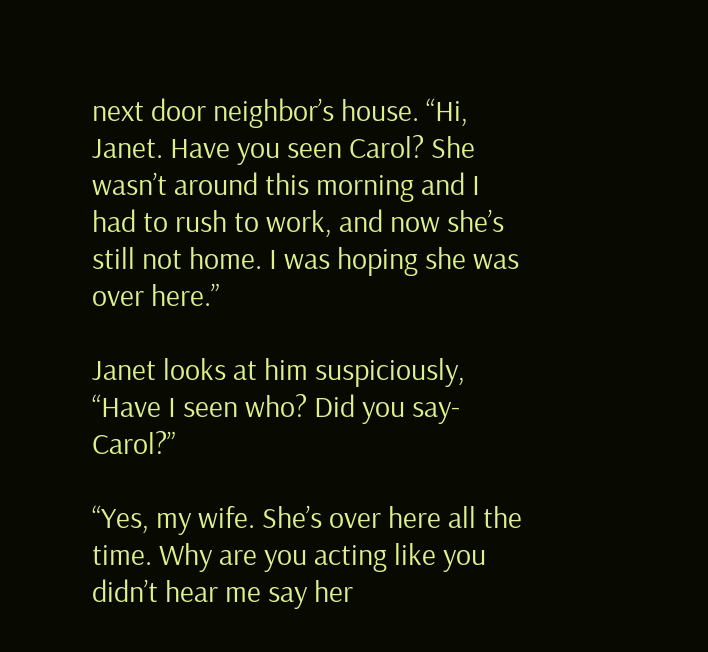next door neighbor’s house. “Hi, Janet. Have you seen Carol? She wasn’t around this morning and I had to rush to work, and now she’s still not home. I was hoping she was over here.”

Janet looks at him suspiciously, “Have I seen who? Did you say- Carol?”

“Yes, my wife. She’s over here all the time. Why are you acting like you didn’t hear me say her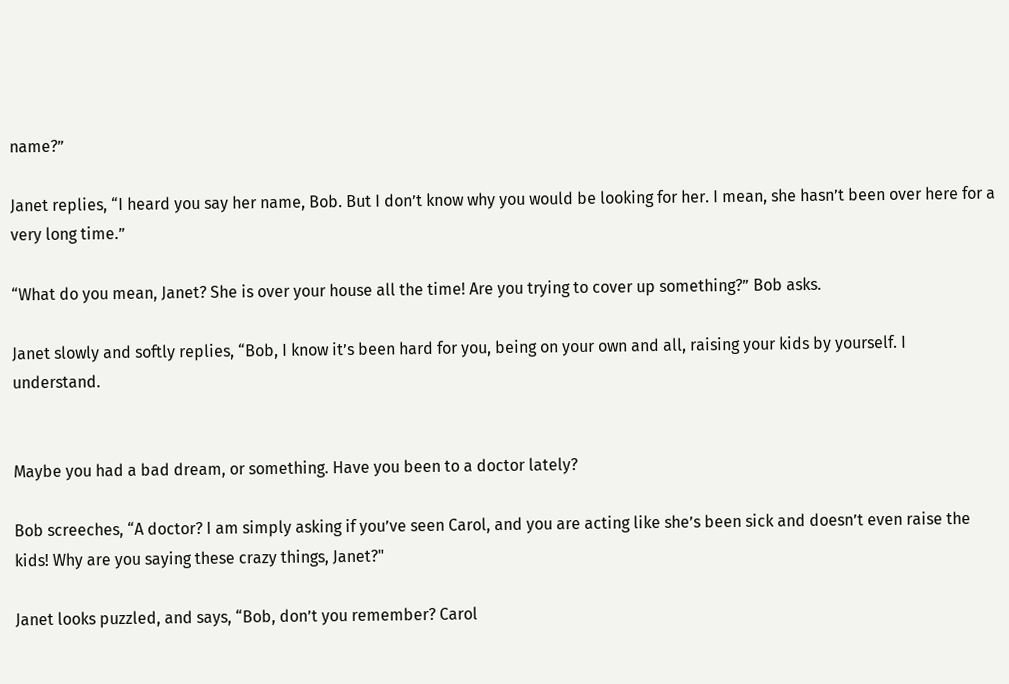name?”

Janet replies, “I heard you say her name, Bob. But I don’t know why you would be looking for her. I mean, she hasn’t been over here for a very long time.”

“What do you mean, Janet? She is over your house all the time! Are you trying to cover up something?” Bob asks.

Janet slowly and softly replies, “Bob, I know it’s been hard for you, being on your own and all, raising your kids by yourself. I understand.


Maybe you had a bad dream, or something. Have you been to a doctor lately?

Bob screeches, “A doctor? I am simply asking if you’ve seen Carol, and you are acting like she’s been sick and doesn’t even raise the kids! Why are you saying these crazy things, Janet?"

Janet looks puzzled, and says, “Bob, don’t you remember? Carol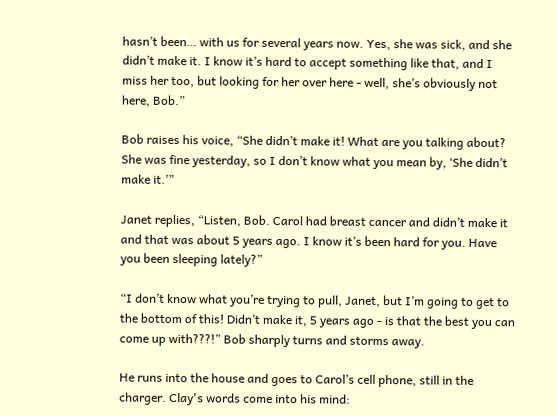hasn’t been… with us for several years now. Yes, she was sick, and she didn’t make it. I know it’s hard to accept something like that, and I miss her too, but looking for her over here - well, she’s obviously not here, Bob.”

Bob raises his voice, “She didn’t make it! What are you talking about? She was fine yesterday, so I don’t know what you mean by, ‘She didn’t make it.’”

Janet replies, “Listen, Bob. Carol had breast cancer and didn’t make it and that was about 5 years ago. I know it’s been hard for you. Have you been sleeping lately?”

“I don’t know what you’re trying to pull, Janet, but I’m going to get to the bottom of this! Didn’t make it, 5 years ago - is that the best you can come up with???!” Bob sharply turns and storms away.

He runs into the house and goes to Carol’s cell phone, still in the charger. Clay's words come into his mind: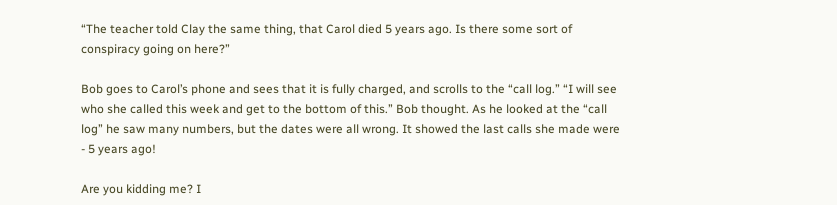“The teacher told Clay the same thing, that Carol died 5 years ago. Is there some sort of conspiracy going on here?”

Bob goes to Carol’s phone and sees that it is fully charged, and scrolls to the “call log.” “I will see who she called this week and get to the bottom of this.” Bob thought. As he looked at the “call log” he saw many numbers, but the dates were all wrong. It showed the last calls she made were - 5 years ago!

Are you kidding me? I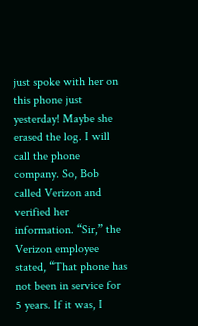just spoke with her on this phone just yesterday! Maybe she erased the log. I will call the phone company. So, Bob called Verizon and verified her information. “Sir,” the Verizon employee stated, “That phone has not been in service for 5 years. If it was, I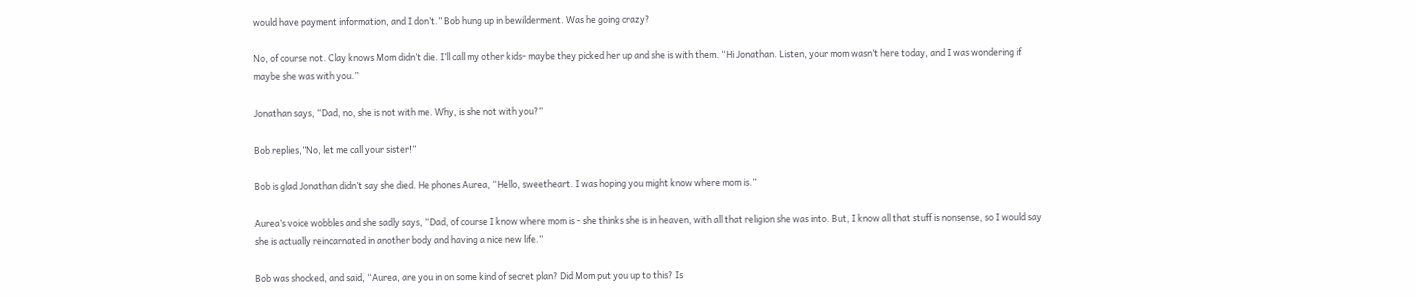would have payment information, and I don’t.” Bob hung up in bewilderment. Was he going crazy?

No, of course not. Clay knows Mom didn’t die. I’ll call my other kids- maybe they picked her up and she is with them. “Hi Jonathan. Listen, your mom wasn’t here today, and I was wondering if maybe she was with you.”

Jonathan says, “Dad, no, she is not with me. Why, is she not with you?”

Bob replies,”No, let me call your sister!”

Bob is glad Jonathan didn’t say she died. He phones Aurea, “Hello, sweetheart. I was hoping you might know where mom is.”

Aurea’s voice wobbles and she sadly says, “Dad, of course I know where mom is - she thinks she is in heaven, with all that religion she was into. But, I know all that stuff is nonsense, so I would say she is actually reincarnated in another body and having a nice new life.”

Bob was shocked, and said, “Aurea, are you in on some kind of secret plan? Did Mom put you up to this? Is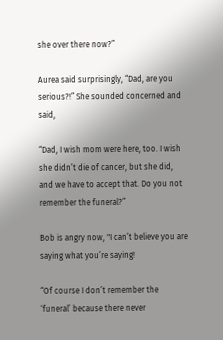she over there now?”

Aurea said surprisingly, “Dad, are you serious?!” She sounded concerned and said,

“Dad, I wish mom were here, too. I wish she didn’t die of cancer, but she did, and we have to accept that. Do you not remember the funeral?”

Bob is angry now, "I can’t believe you are saying what you’re saying!

“Of course I don’t remember the ‘funeral’ because there never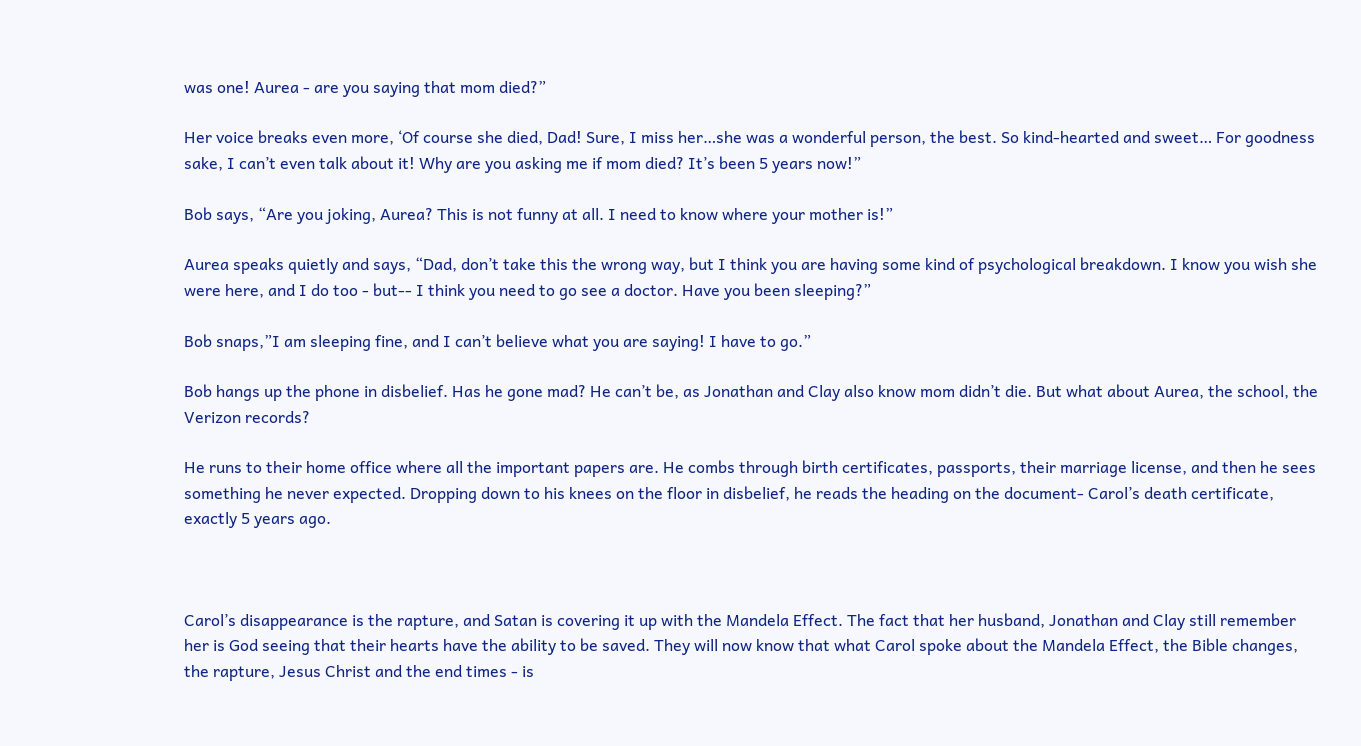was one! Aurea - are you saying that mom died?”

Her voice breaks even more, ‘Of course she died, Dad! Sure, I miss her…she was a wonderful person, the best. So kind-hearted and sweet… For goodness sake, I can’t even talk about it! Why are you asking me if mom died? It’s been 5 years now!”

Bob says, “Are you joking, Aurea? This is not funny at all. I need to know where your mother is!”

Aurea speaks quietly and says, “Dad, don’t take this the wrong way, but I think you are having some kind of psychological breakdown. I know you wish she were here, and I do too - but-- I think you need to go see a doctor. Have you been sleeping?”

Bob snaps,”I am sleeping fine, and I can’t believe what you are saying! I have to go.”

Bob hangs up the phone in disbelief. Has he gone mad? He can’t be, as Jonathan and Clay also know mom didn’t die. But what about Aurea, the school, the Verizon records?

He runs to their home office where all the important papers are. He combs through birth certificates, passports, their marriage license, and then he sees something he never expected. Dropping down to his knees on the floor in disbelief, he reads the heading on the document- Carol’s death certificate, exactly 5 years ago.



Carol’s disappearance is the rapture, and Satan is covering it up with the Mandela Effect. The fact that her husband, Jonathan and Clay still remember her is God seeing that their hearts have the ability to be saved. They will now know that what Carol spoke about the Mandela Effect, the Bible changes, the rapture, Jesus Christ and the end times - is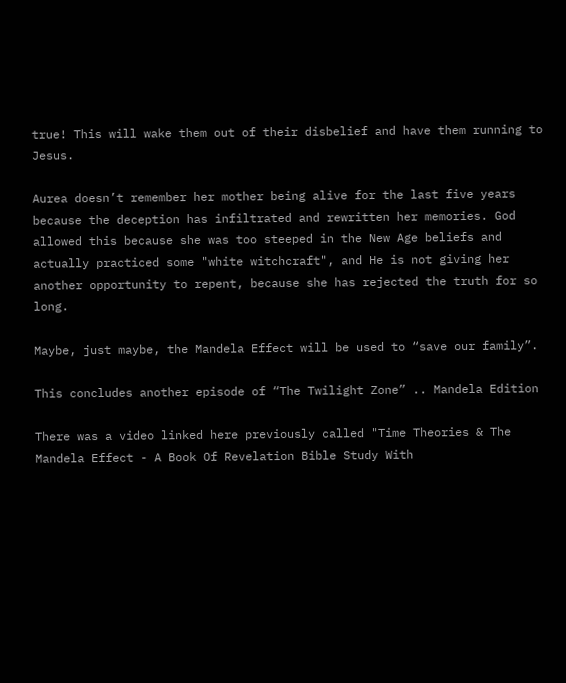true! This will wake them out of their disbelief and have them running to Jesus.

Aurea doesn’t remember her mother being alive for the last five years because the deception has infiltrated and rewritten her memories. God allowed this because she was too steeped in the New Age beliefs and actually practiced some "white witchcraft", and He is not giving her another opportunity to repent, because she has rejected the truth for so long.

Maybe, just maybe, the Mandela Effect will be used to “save our family”.

This concludes another episode of “The Twilight Zone” .. Mandela Edition

There was a video linked here previously called "Time Theories & The Mandela Effect - A Book Of Revelation Bible Study With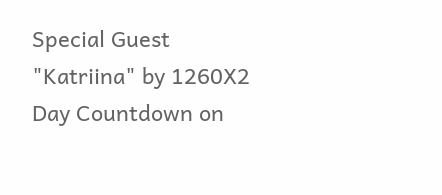Special Guest "Katriina" by 1260X2 Day Countdown on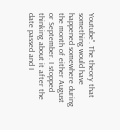Youtube". The theory that something would have happened somewhere during the month of either August or September. I stopped thinking about it after the date passed and I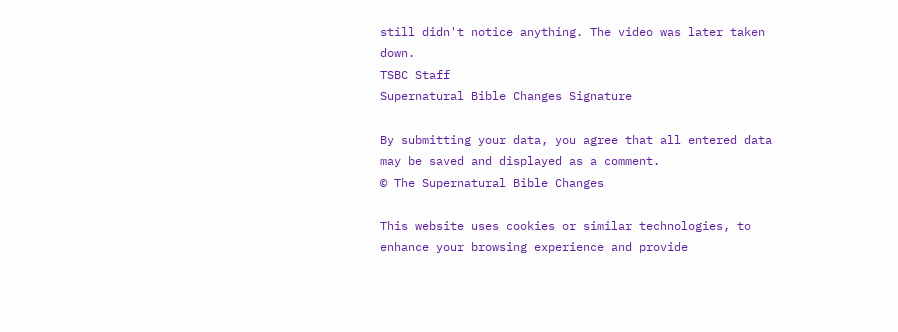still didn't notice anything. The video was later taken down.
TSBC Staff
Supernatural Bible Changes Signature

By submitting your data, you agree that all entered data may be saved and displayed as a comment.
© The Supernatural Bible Changes

This website uses cookies or similar technologies, to enhance your browsing experience and provide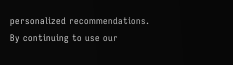personalized recommendations. By continuing to use our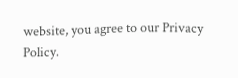website, you agree to our Privacy Policy.